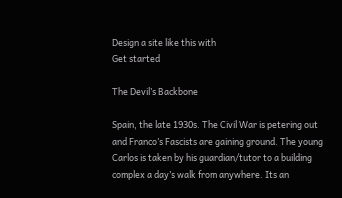Design a site like this with
Get started

The Devil’s Backbone

Spain, the late 1930s. The Civil War is petering out and Franco’s Fascists are gaining ground. The young Carlos is taken by his guardian/tutor to a building complex a day’s walk from anywhere. Its an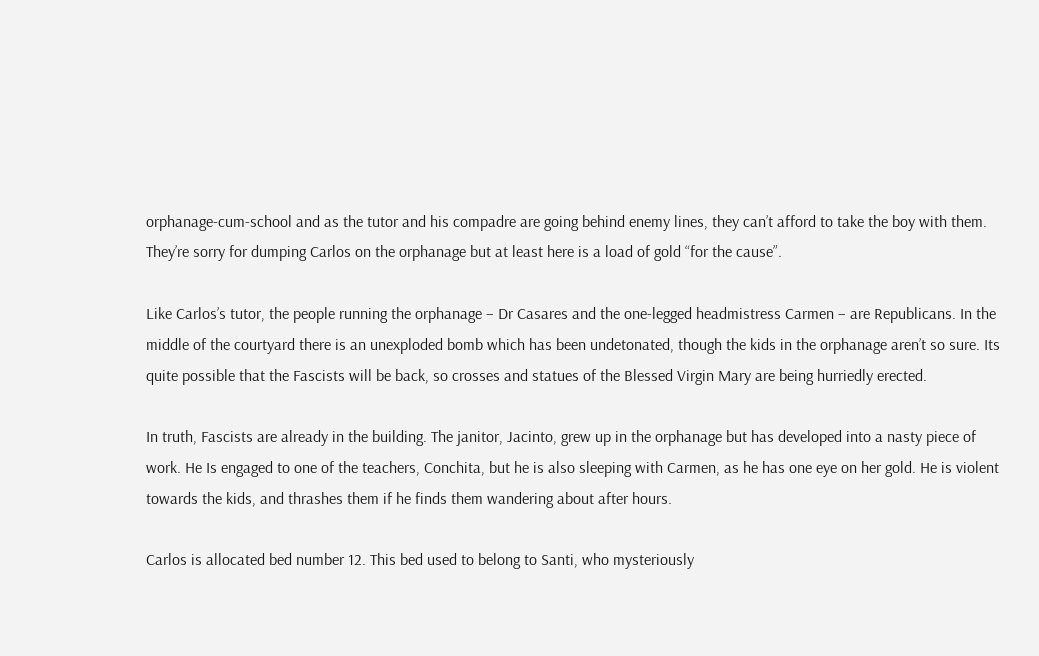orphanage-cum-school and as the tutor and his compadre are going behind enemy lines, they can’t afford to take the boy with them. They’re sorry for dumping Carlos on the orphanage but at least here is a load of gold “for the cause”.

Like Carlos’s tutor, the people running the orphanage – Dr Casares and the one-legged headmistress Carmen – are Republicans. In the middle of the courtyard there is an unexploded bomb which has been undetonated, though the kids in the orphanage aren’t so sure. Its quite possible that the Fascists will be back, so crosses and statues of the Blessed Virgin Mary are being hurriedly erected.

In truth, Fascists are already in the building. The janitor, Jacinto, grew up in the orphanage but has developed into a nasty piece of work. He Is engaged to one of the teachers, Conchita, but he is also sleeping with Carmen, as he has one eye on her gold. He is violent towards the kids, and thrashes them if he finds them wandering about after hours.

Carlos is allocated bed number 12. This bed used to belong to Santi, who mysteriously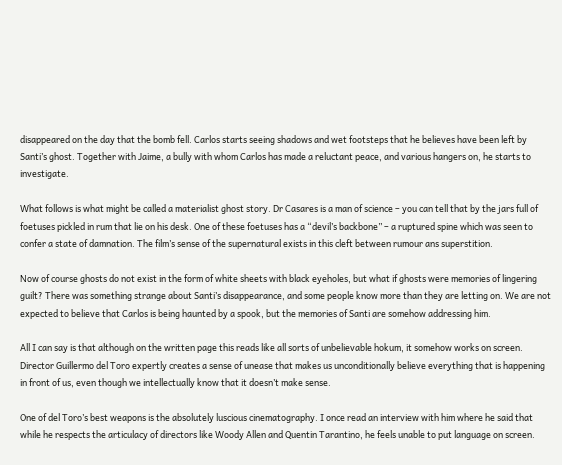disappeared on the day that the bomb fell. Carlos starts seeing shadows and wet footsteps that he believes have been left by Santi’s ghost. Together with Jaime, a bully with whom Carlos has made a reluctant peace, and various hangers on, he starts to investigate.

What follows is what might be called a materialist ghost story. Dr Casares is a man of science – you can tell that by the jars full of foetuses pickled in rum that lie on his desk. One of these foetuses has a “devil’s backbone” – a ruptured spine which was seen to confer a state of damnation. The film’s sense of the supernatural exists in this cleft between rumour ans superstition.

Now of course ghosts do not exist in the form of white sheets with black eyeholes, but what if ghosts were memories of lingering guilt? There was something strange about Santi’s disappearance, and some people know more than they are letting on. We are not expected to believe that Carlos is being haunted by a spook, but the memories of Santi are somehow addressing him.

All I can say is that although on the written page this reads like all sorts of unbelievable hokum, it somehow works on screen. Director Guillermo del Toro expertly creates a sense of unease that makes us unconditionally believe everything that is happening in front of us, even though we intellectually know that it doesn’t make sense.

One of del Toro’s best weapons is the absolutely luscious cinematography. I once read an interview with him where he said that while he respects the articulacy of directors like Woody Allen and Quentin Tarantino, he feels unable to put language on screen.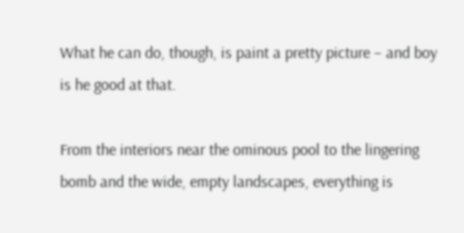What he can do, though, is paint a pretty picture – and boy is he good at that.

From the interiors near the ominous pool to the lingering bomb and the wide, empty landscapes, everything is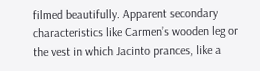filmed beautifully. Apparent secondary characteristics like Carmen’s wooden leg or the vest in which Jacinto prances, like a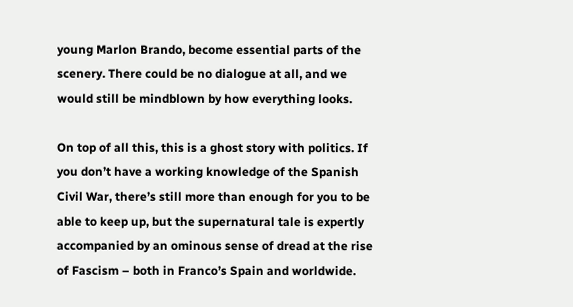young Marlon Brando, become essential parts of the scenery. There could be no dialogue at all, and we would still be mindblown by how everything looks.

On top of all this, this is a ghost story with politics. If you don’t have a working knowledge of the Spanish Civil War, there’s still more than enough for you to be able to keep up, but the supernatural tale is expertly accompanied by an ominous sense of dread at the rise of Fascism – both in Franco’s Spain and worldwide.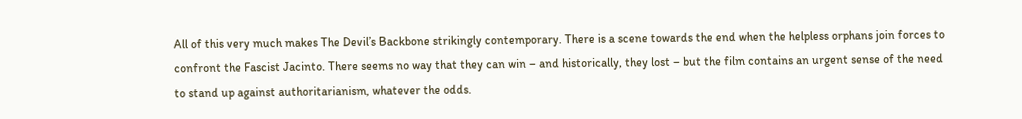All of this very much makes The Devil’s Backbone strikingly contemporary. There is a scene towards the end when the helpless orphans join forces to confront the Fascist Jacinto. There seems no way that they can win – and historically, they lost – but the film contains an urgent sense of the need to stand up against authoritarianism, whatever the odds.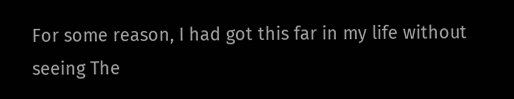For some reason, I had got this far in my life without seeing The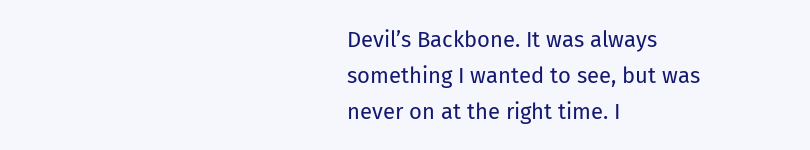Devil’s Backbone. It was always something I wanted to see, but was never on at the right time. I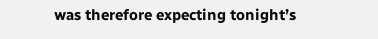was therefore expecting tonight’s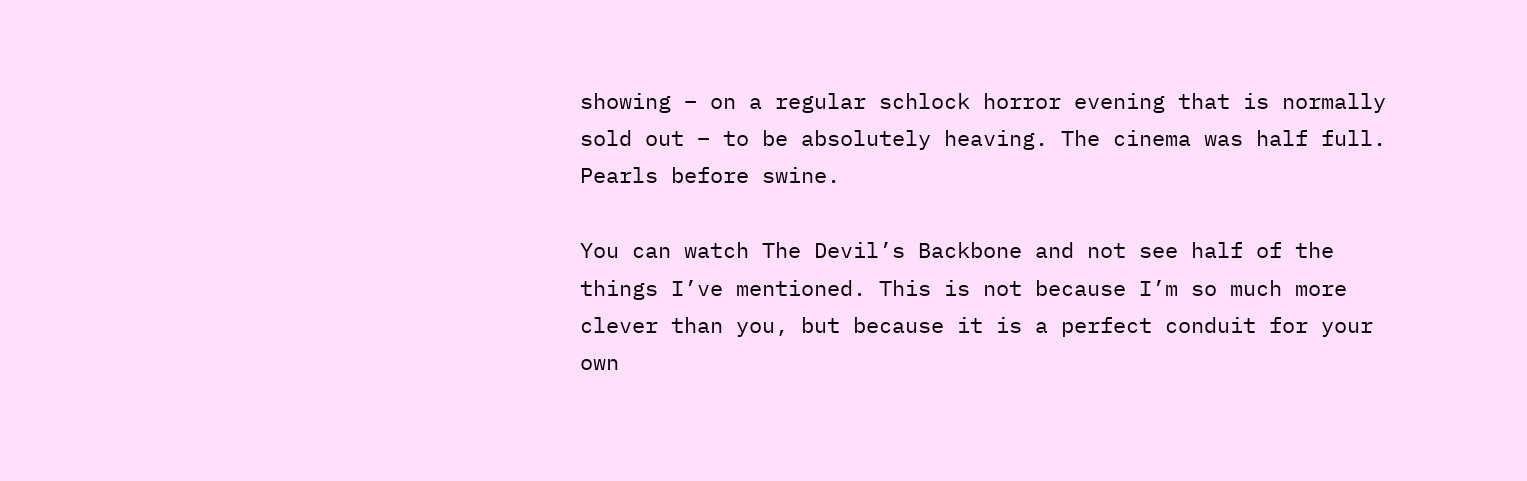showing – on a regular schlock horror evening that is normally sold out – to be absolutely heaving. The cinema was half full. Pearls before swine.

You can watch The Devil’s Backbone and not see half of the things I’ve mentioned. This is not because I’m so much more clever than you, but because it is a perfect conduit for your own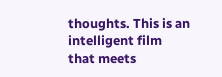thoughts. This is an intelligent film that meets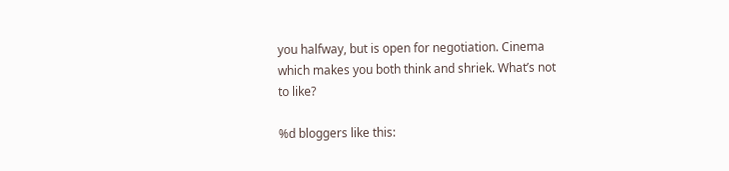you halfway, but is open for negotiation. Cinema which makes you both think and shriek. What’s not to like?

%d bloggers like this: